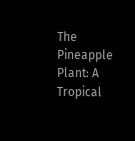The Pineapple Plant: A Tropical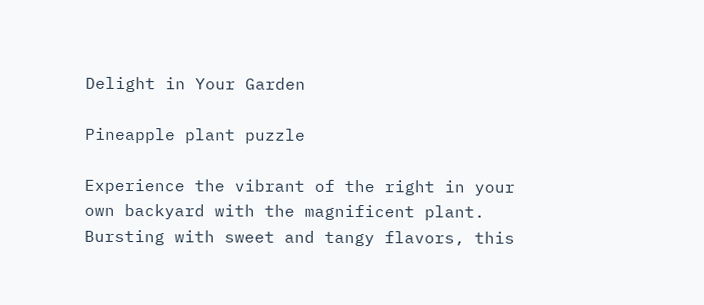Delight in Your Garden

Pineapple plant puzzle

Experience the vibrant of the right in your own backyard with the magnificent plant. Bursting with sweet and tangy flavors, this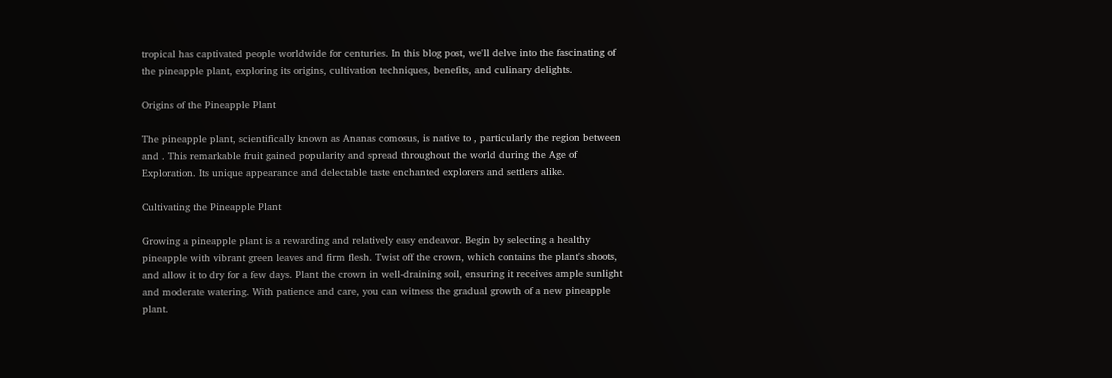tropical has captivated people worldwide for centuries. In this blog post, we'll delve into the fascinating of the pineapple plant, exploring its origins, cultivation techniques, benefits, and culinary delights.

Origins of the Pineapple Plant

The pineapple plant, scientifically known as Ananas comosus, is native to , particularly the region between and . This remarkable fruit gained popularity and spread throughout the world during the Age of Exploration. Its unique appearance and delectable taste enchanted explorers and settlers alike.

Cultivating the Pineapple Plant

Growing a pineapple plant is a rewarding and relatively easy endeavor. Begin by selecting a healthy pineapple with vibrant green leaves and firm flesh. Twist off the crown, which contains the plant's shoots, and allow it to dry for a few days. Plant the crown in well-draining soil, ensuring it receives ample sunlight and moderate watering. With patience and care, you can witness the gradual growth of a new pineapple plant.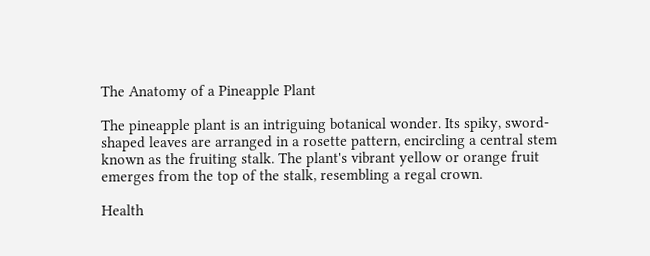The Anatomy of a Pineapple Plant

The pineapple plant is an intriguing botanical wonder. Its spiky, sword-shaped leaves are arranged in a rosette pattern, encircling a central stem known as the fruiting stalk. The plant's vibrant yellow or orange fruit emerges from the top of the stalk, resembling a regal crown.

Health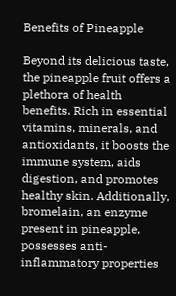Benefits of Pineapple

Beyond its delicious taste, the pineapple fruit offers a plethora of health benefits. Rich in essential vitamins, minerals, and antioxidants, it boosts the immune system, aids digestion, and promotes healthy skin. Additionally, bromelain, an enzyme present in pineapple, possesses anti-inflammatory properties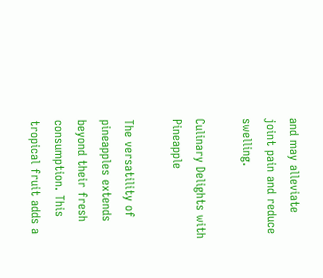and may alleviate joint pain and reduce swelling.

Culinary Delights with Pineapple

The versatility of pineapples extends beyond their fresh consumption. This tropical fruit adds a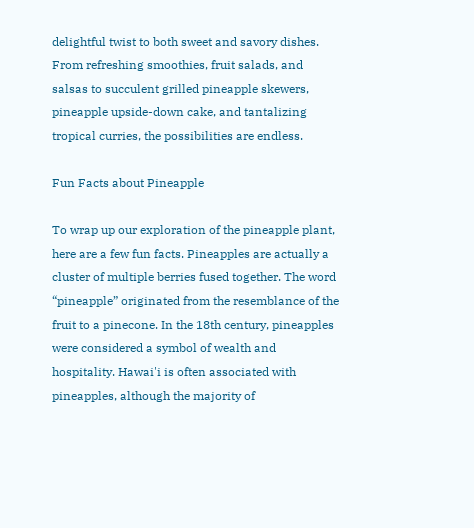delightful twist to both sweet and savory dishes. From refreshing smoothies, fruit salads, and salsas to succulent grilled pineapple skewers, pineapple upside-down cake, and tantalizing tropical curries, the possibilities are endless.

Fun Facts about Pineapple

To wrap up our exploration of the pineapple plant, here are a few fun facts. Pineapples are actually a cluster of multiple berries fused together. The word “pineapple” originated from the resemblance of the fruit to a pinecone. In the 18th century, pineapples were considered a symbol of wealth and hospitality. Hawai'i is often associated with pineapples, although the majority of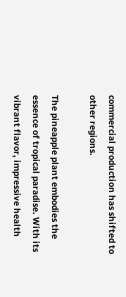commercial production has shifted to other regions.

The pineapple plant embodies the essence of tropical paradise. With its vibrant flavor, impressive health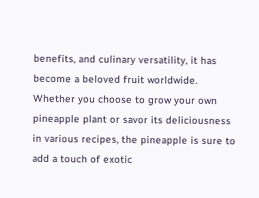benefits, and culinary versatility, it has become a beloved fruit worldwide. Whether you choose to grow your own pineapple plant or savor its deliciousness in various recipes, the pineapple is sure to add a touch of exotic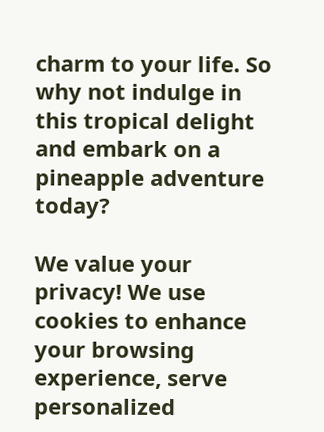charm to your life. So why not indulge in this tropical delight and embark on a pineapple adventure today?

We value your privacy! We use cookies to enhance your browsing experience, serve personalized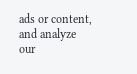ads or content, and analyze our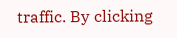traffic. By clicking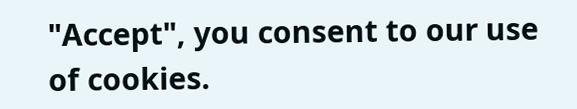"Accept", you consent to our use of cookies.